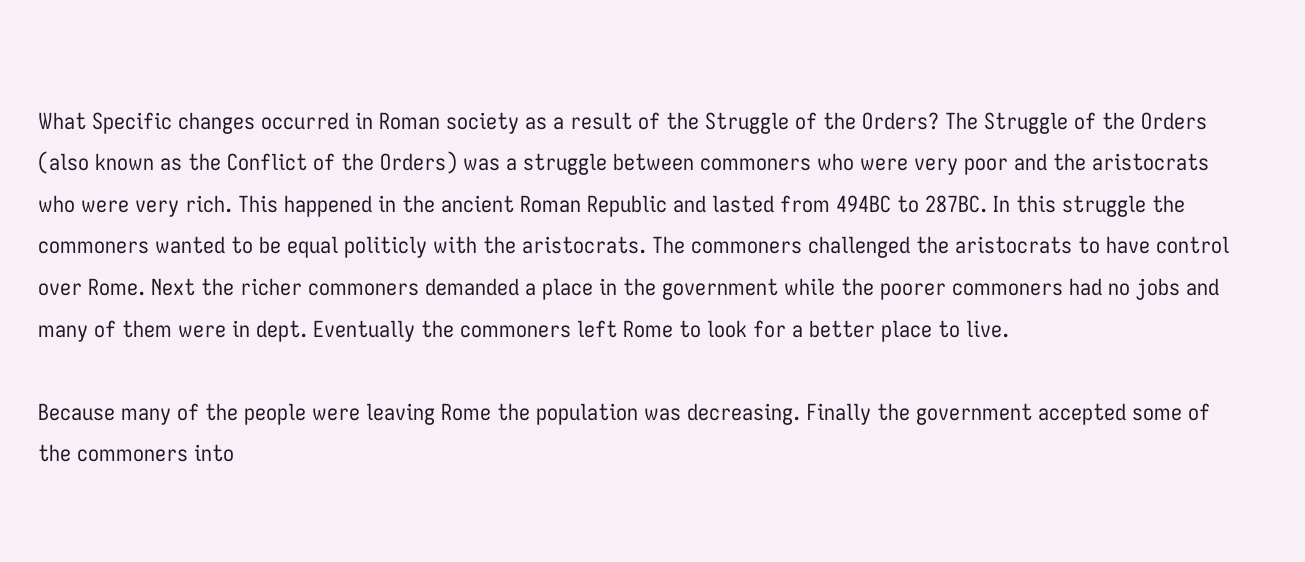What Specific changes occurred in Roman society as a result of the Struggle of the Orders? The Struggle of the Orders (also known as the Conflict of the Orders) was a struggle between commoners who were very poor and the aristocrats who were very rich. This happened in the ancient Roman Republic and lasted from 494BC to 287BC. In this struggle the commoners wanted to be equal politicly with the aristocrats. The commoners challenged the aristocrats to have control over Rome. Next the richer commoners demanded a place in the government while the poorer commoners had no jobs and many of them were in dept. Eventually the commoners left Rome to look for a better place to live.

Because many of the people were leaving Rome the population was decreasing. Finally the government accepted some of the commoners into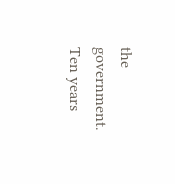the government. Ten years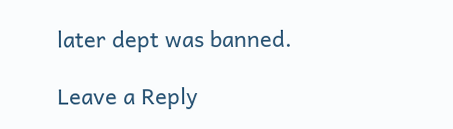later dept was banned.

Leave a Reply